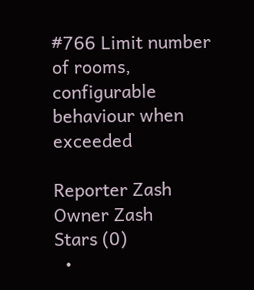#766 Limit number of rooms, configurable behaviour when exceeded

Reporter Zash
Owner Zash
Stars (0)
  •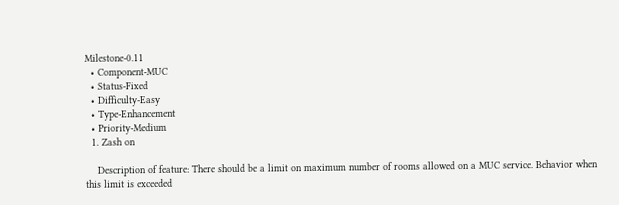Milestone-0.11
  • Component-MUC
  • Status-Fixed
  • Difficulty-Easy
  • Type-Enhancement
  • Priority-Medium
  1. Zash on

    Description of feature: There should be a limit on maximum number of rooms allowed on a MUC service. Behavior when this limit is exceeded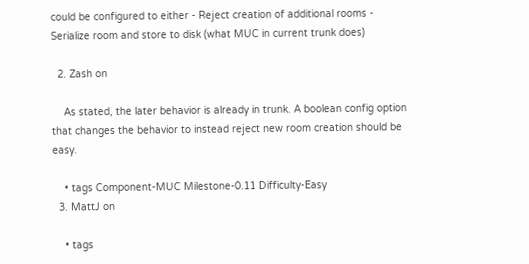could be configured to either - Reject creation of additional rooms - Serialize room and store to disk (what MUC in current trunk does)

  2. Zash on

    As stated, the later behavior is already in trunk. A boolean config option that changes the behavior to instead reject new room creation should be easy.

    • tags Component-MUC Milestone-0.11 Difficulty-Easy
  3. MattJ on

    • tags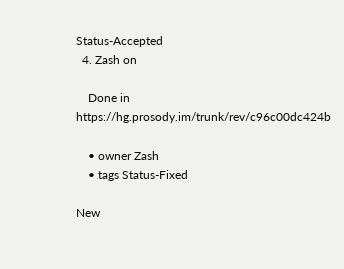Status-Accepted
  4. Zash on

    Done in https://hg.prosody.im/trunk/rev/c96c00dc424b

    • owner Zash
    • tags Status-Fixed

New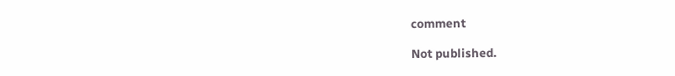comment

Not published.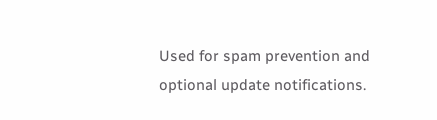Used for spam prevention and optional update notifications.